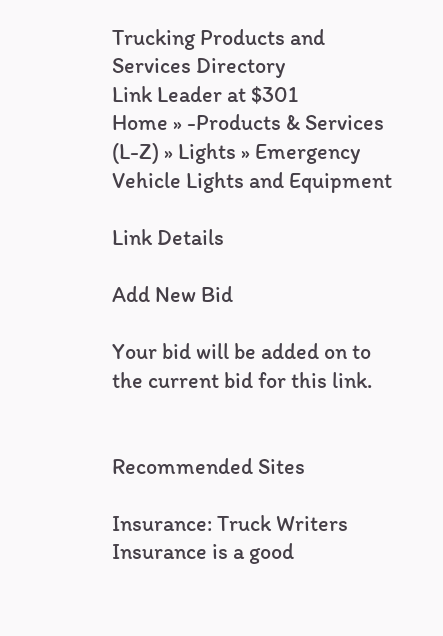Trucking Products and Services Directory
Link Leader at $301
Home » -Products & Services (L-Z) » Lights » Emergency Vehicle Lights and Equipment

Link Details

Add New Bid

Your bid will be added on to the current bid for this link.


Recommended Sites

Insurance: Truck Writers
Insurance is a good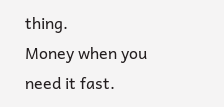thing.
Money when you need it fast.